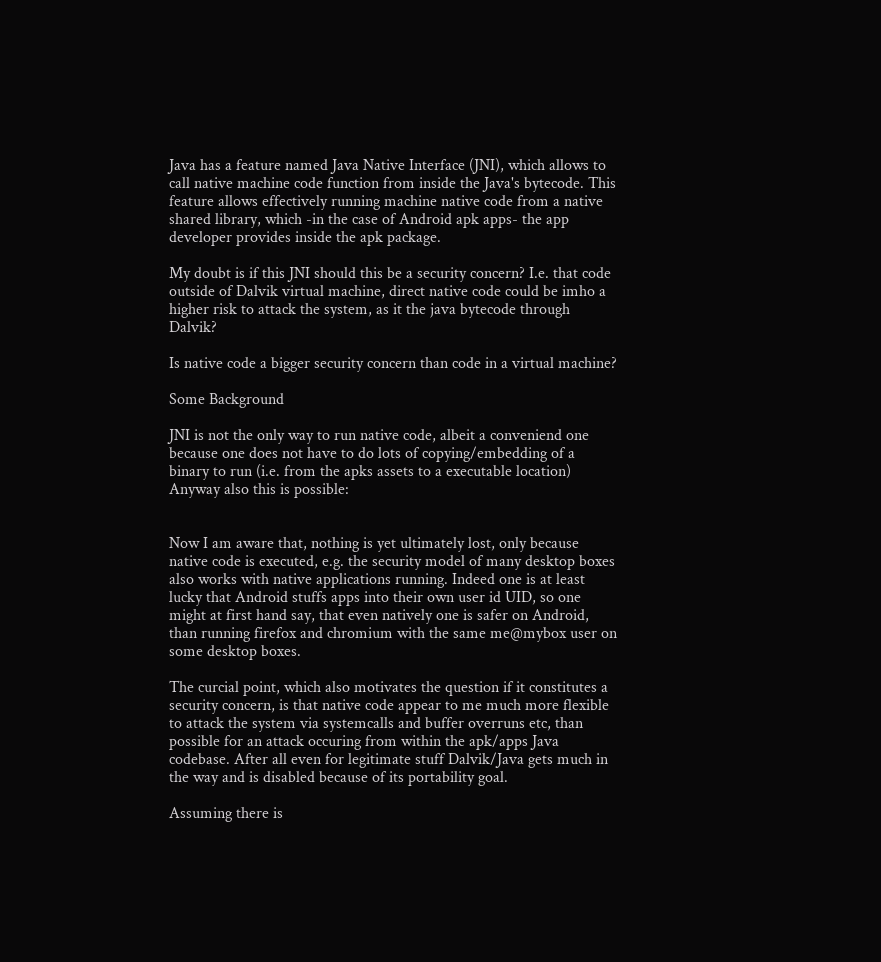Java has a feature named Java Native Interface (JNI), which allows to call native machine code function from inside the Java's bytecode. This feature allows effectively running machine native code from a native shared library, which -in the case of Android apk apps- the app developer provides inside the apk package.

My doubt is if this JNI should this be a security concern? I.e. that code outside of Dalvik virtual machine, direct native code could be imho a higher risk to attack the system, as it the java bytecode through Dalvik?

Is native code a bigger security concern than code in a virtual machine?

Some Background

JNI is not the only way to run native code, albeit a conveniend one because one does not have to do lots of copying/embedding of a binary to run (i.e. from the apks assets to a executable location) Anyway also this is possible:


Now I am aware that, nothing is yet ultimately lost, only because native code is executed, e.g. the security model of many desktop boxes also works with native applications running. Indeed one is at least lucky that Android stuffs apps into their own user id UID, so one might at first hand say, that even natively one is safer on Android, than running firefox and chromium with the same me@mybox user on some desktop boxes.

The curcial point, which also motivates the question if it constitutes a security concern, is that native code appear to me much more flexible to attack the system via systemcalls and buffer overruns etc, than possible for an attack occuring from within the apk/apps Java codebase. After all even for legitimate stuff Dalvik/Java gets much in the way and is disabled because of its portability goal.

Assuming there is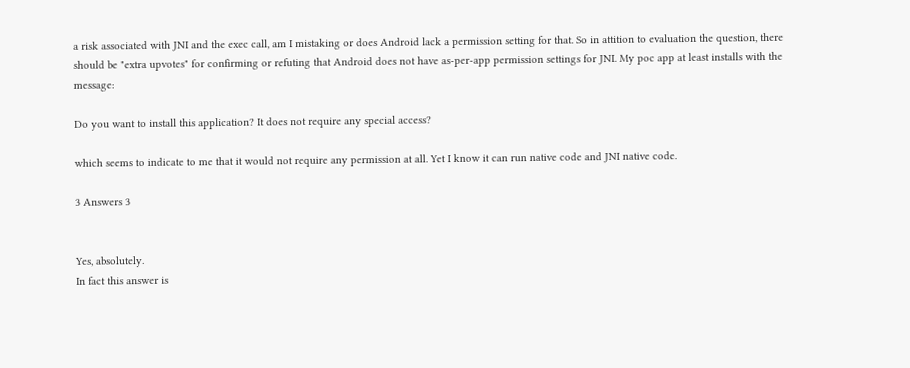a risk associated with JNI and the exec call, am I mistaking or does Android lack a permission setting for that. So in attition to evaluation the question, there should be "extra upvotes" for confirming or refuting that Android does not have as-per-app permission settings for JNI. My poc app at least installs with the message:

Do you want to install this application? It does not require any special access?

which seems to indicate to me that it would not require any permission at all. Yet I know it can run native code and JNI native code.

3 Answers 3


Yes, absolutely.
In fact this answer is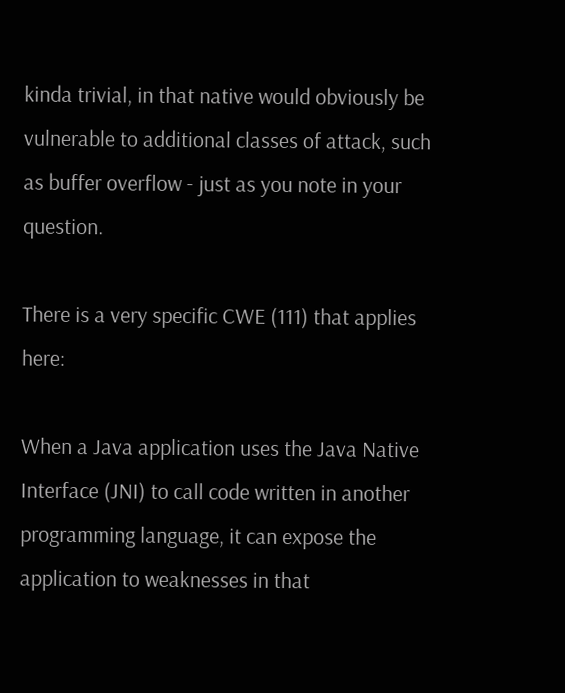kinda trivial, in that native would obviously be vulnerable to additional classes of attack, such as buffer overflow - just as you note in your question.

There is a very specific CWE (111) that applies here:

When a Java application uses the Java Native Interface (JNI) to call code written in another programming language, it can expose the application to weaknesses in that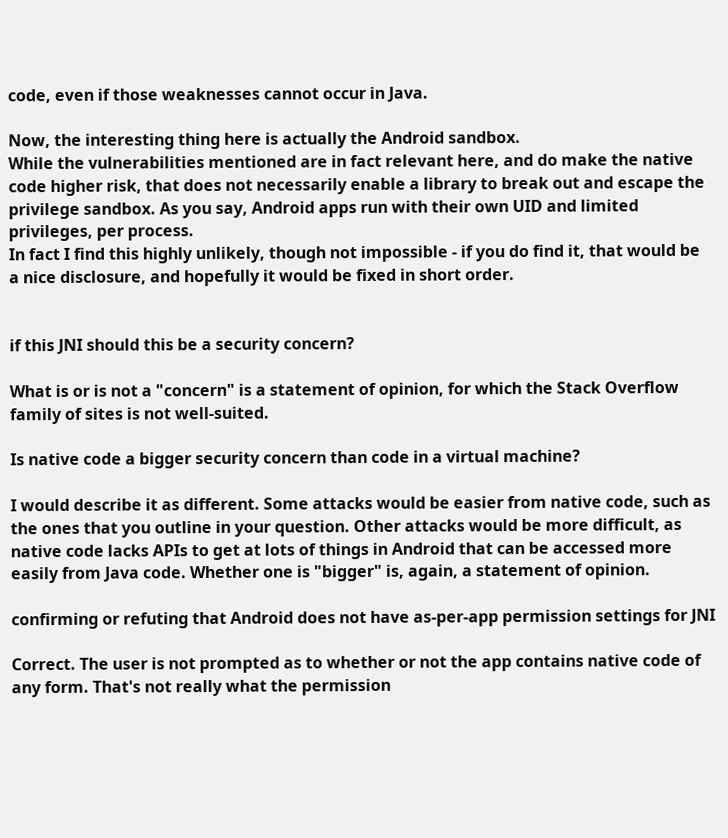code, even if those weaknesses cannot occur in Java.

Now, the interesting thing here is actually the Android sandbox.
While the vulnerabilities mentioned are in fact relevant here, and do make the native code higher risk, that does not necessarily enable a library to break out and escape the privilege sandbox. As you say, Android apps run with their own UID and limited privileges, per process.
In fact I find this highly unlikely, though not impossible - if you do find it, that would be a nice disclosure, and hopefully it would be fixed in short order.


if this JNI should this be a security concern?

What is or is not a "concern" is a statement of opinion, for which the Stack Overflow family of sites is not well-suited.

Is native code a bigger security concern than code in a virtual machine?

I would describe it as different. Some attacks would be easier from native code, such as the ones that you outline in your question. Other attacks would be more difficult, as native code lacks APIs to get at lots of things in Android that can be accessed more easily from Java code. Whether one is "bigger" is, again, a statement of opinion.

confirming or refuting that Android does not have as-per-app permission settings for JNI

Correct. The user is not prompted as to whether or not the app contains native code of any form. That's not really what the permission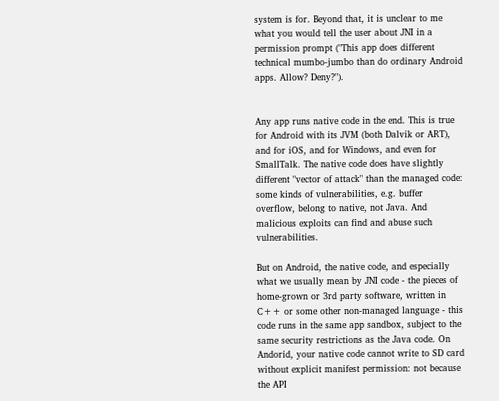system is for. Beyond that, it is unclear to me what you would tell the user about JNI in a permission prompt ("This app does different technical mumbo-jumbo than do ordinary Android apps. Allow? Deny?").


Any app runs native code in the end. This is true for Android with its JVM (both Dalvik or ART), and for iOS, and for Windows, and even for SmallTalk. The native code does have slightly different "vector of attack" than the managed code: some kinds of vulnerabilities, e.g. buffer overflow, belong to native, not Java. And malicious exploits can find and abuse such vulnerabilities.

But on Android, the native code, and especially what we usually mean by JNI code - the pieces of home-grown or 3rd party software, written in C++ or some other non-managed language - this code runs in the same app sandbox, subject to the same security restrictions as the Java code. On Andorid, your native code cannot write to SD card without explicit manifest permission: not because the API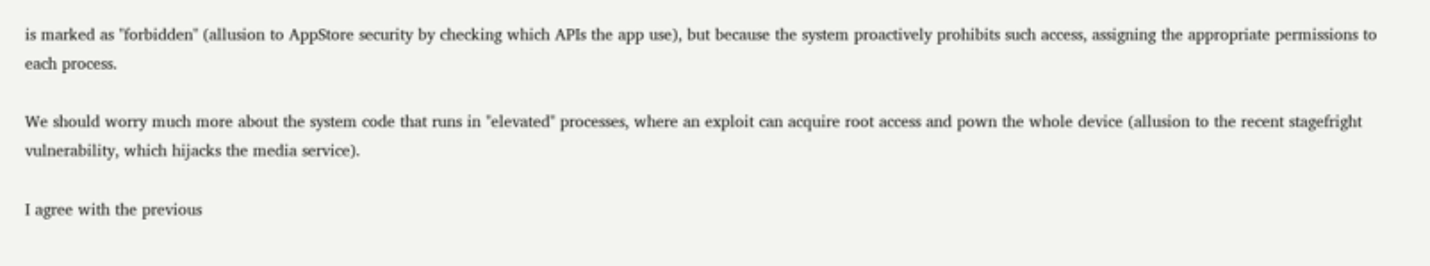is marked as "forbidden" (allusion to AppStore security by checking which APIs the app use), but because the system proactively prohibits such access, assigning the appropriate permissions to each process.

We should worry much more about the system code that runs in "elevated" processes, where an exploit can acquire root access and pown the whole device (allusion to the recent stagefright vulnerability, which hijacks the media service).

I agree with the previous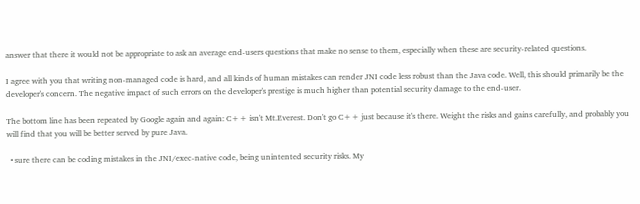answer that there it would not be appropriate to ask an average end-users questions that make no sense to them, especially when these are security-related questions.

I agree with you that writing non-managed code is hard, and all kinds of human mistakes can render JNI code less robust than the Java code. Well, this should primarily be the developer's concern. The negative impact of such errors on the developer's prestige is much higher than potential security damage to the end-user.

The bottom line has been repeated by Google again and again: C++ isn't Mt.Everest. Don't go C++ just because it's there. Weight the risks and gains carefully, and probably you will find that you will be better served by pure Java.

  • sure there can be coding mistakes in the JNI/exec-native code, being unintented security risks. My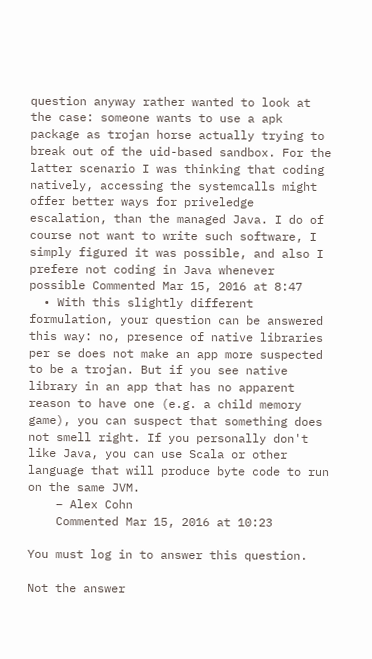question anyway rather wanted to look at the case: someone wants to use a apk package as trojan horse actually trying to break out of the uid-based sandbox. For the latter scenario I was thinking that coding natively, accessing the systemcalls might offer better ways for priveledge escalation, than the managed Java. I do of course not want to write such software, I simply figured it was possible, and also I prefere not coding in Java whenever possible Commented Mar 15, 2016 at 8:47
  • With this slightly different formulation, your question can be answered this way: no, presence of native libraries per se does not make an app more suspected to be a trojan. But if you see native library in an app that has no apparent reason to have one (e.g. a child memory game), you can suspect that something does not smell right. If you personally don't like Java, you can use Scala or other language that will produce byte code to run on the same JVM.
    – Alex Cohn
    Commented Mar 15, 2016 at 10:23

You must log in to answer this question.

Not the answer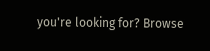you're looking for? Browse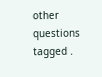other questions tagged .